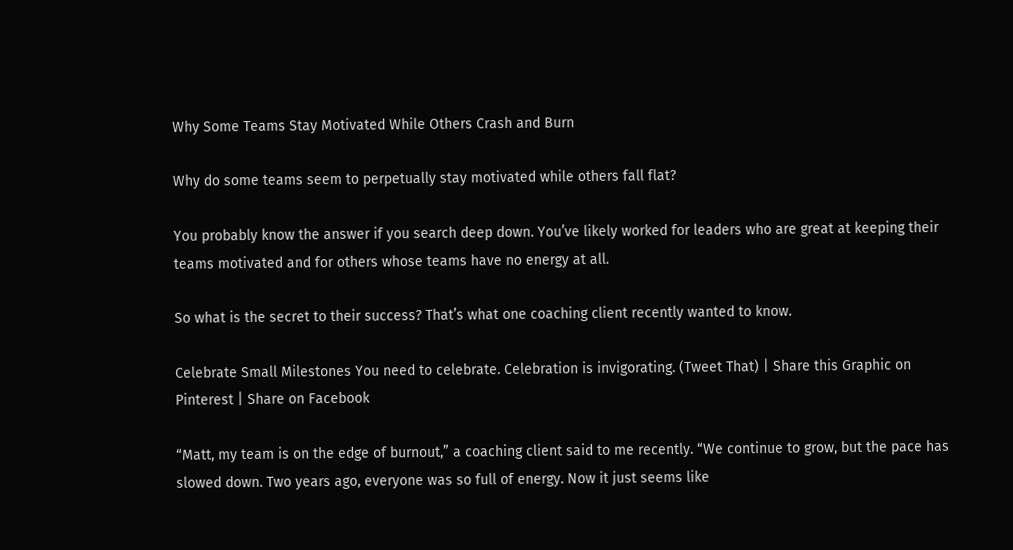Why Some Teams Stay Motivated While Others Crash and Burn

Why do some teams seem to perpetually stay motivated while others fall flat?

You probably know the answer if you search deep down. You’ve likely worked for leaders who are great at keeping their teams motivated and for others whose teams have no energy at all.

So what is the secret to their success? That’s what one coaching client recently wanted to know.

Celebrate Small Milestones You need to celebrate. Celebration is invigorating. (Tweet That) | Share this Graphic on Pinterest | Share on Facebook

“Matt, my team is on the edge of burnout,” a coaching client said to me recently. “We continue to grow, but the pace has slowed down. Two years ago, everyone was so full of energy. Now it just seems like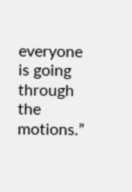everyone is going through the motions.”